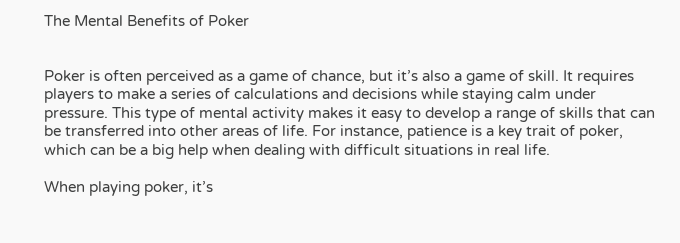The Mental Benefits of Poker


Poker is often perceived as a game of chance, but it’s also a game of skill. It requires players to make a series of calculations and decisions while staying calm under pressure. This type of mental activity makes it easy to develop a range of skills that can be transferred into other areas of life. For instance, patience is a key trait of poker, which can be a big help when dealing with difficult situations in real life.

When playing poker, it’s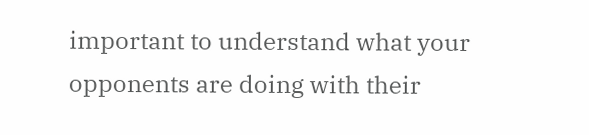important to understand what your opponents are doing with their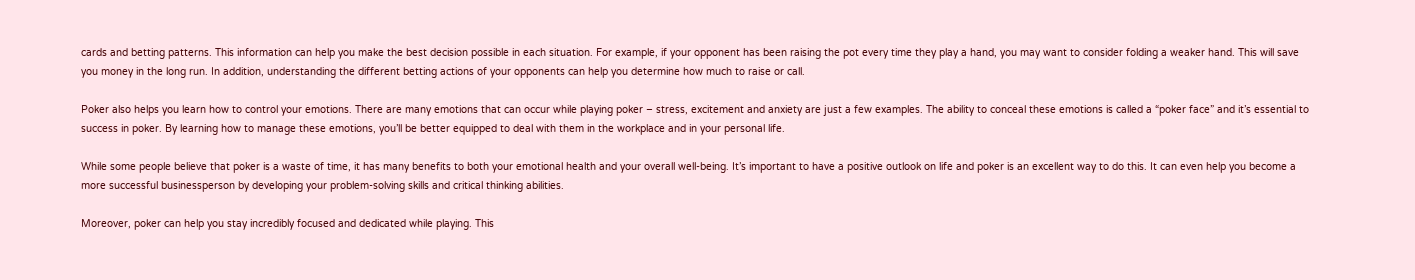cards and betting patterns. This information can help you make the best decision possible in each situation. For example, if your opponent has been raising the pot every time they play a hand, you may want to consider folding a weaker hand. This will save you money in the long run. In addition, understanding the different betting actions of your opponents can help you determine how much to raise or call.

Poker also helps you learn how to control your emotions. There are many emotions that can occur while playing poker – stress, excitement and anxiety are just a few examples. The ability to conceal these emotions is called a “poker face” and it’s essential to success in poker. By learning how to manage these emotions, you’ll be better equipped to deal with them in the workplace and in your personal life.

While some people believe that poker is a waste of time, it has many benefits to both your emotional health and your overall well-being. It’s important to have a positive outlook on life and poker is an excellent way to do this. It can even help you become a more successful businessperson by developing your problem-solving skills and critical thinking abilities.

Moreover, poker can help you stay incredibly focused and dedicated while playing. This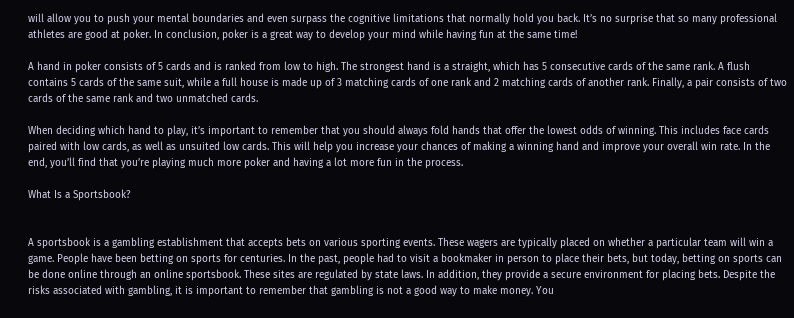will allow you to push your mental boundaries and even surpass the cognitive limitations that normally hold you back. It’s no surprise that so many professional athletes are good at poker. In conclusion, poker is a great way to develop your mind while having fun at the same time!

A hand in poker consists of 5 cards and is ranked from low to high. The strongest hand is a straight, which has 5 consecutive cards of the same rank. A flush contains 5 cards of the same suit, while a full house is made up of 3 matching cards of one rank and 2 matching cards of another rank. Finally, a pair consists of two cards of the same rank and two unmatched cards.

When deciding which hand to play, it’s important to remember that you should always fold hands that offer the lowest odds of winning. This includes face cards paired with low cards, as well as unsuited low cards. This will help you increase your chances of making a winning hand and improve your overall win rate. In the end, you’ll find that you’re playing much more poker and having a lot more fun in the process.

What Is a Sportsbook?


A sportsbook is a gambling establishment that accepts bets on various sporting events. These wagers are typically placed on whether a particular team will win a game. People have been betting on sports for centuries. In the past, people had to visit a bookmaker in person to place their bets, but today, betting on sports can be done online through an online sportsbook. These sites are regulated by state laws. In addition, they provide a secure environment for placing bets. Despite the risks associated with gambling, it is important to remember that gambling is not a good way to make money. You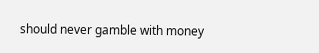should never gamble with money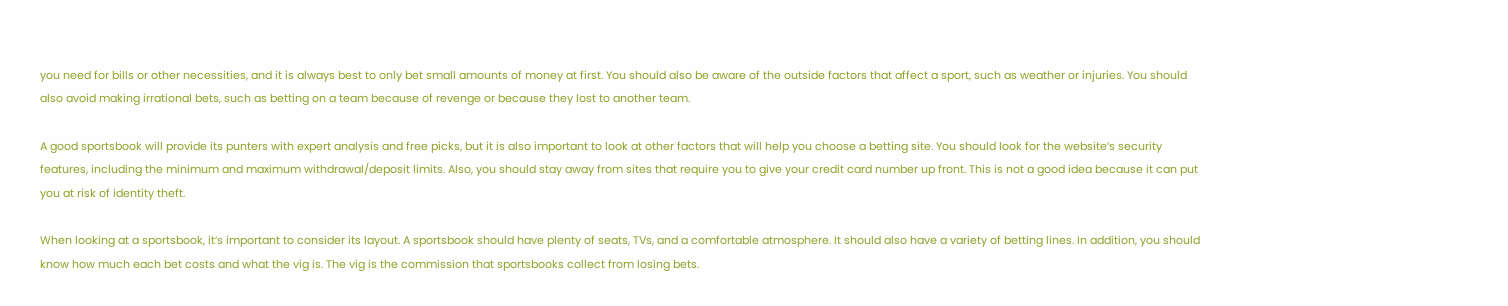you need for bills or other necessities, and it is always best to only bet small amounts of money at first. You should also be aware of the outside factors that affect a sport, such as weather or injuries. You should also avoid making irrational bets, such as betting on a team because of revenge or because they lost to another team.

A good sportsbook will provide its punters with expert analysis and free picks, but it is also important to look at other factors that will help you choose a betting site. You should look for the website’s security features, including the minimum and maximum withdrawal/deposit limits. Also, you should stay away from sites that require you to give your credit card number up front. This is not a good idea because it can put you at risk of identity theft.

When looking at a sportsbook, it’s important to consider its layout. A sportsbook should have plenty of seats, TVs, and a comfortable atmosphere. It should also have a variety of betting lines. In addition, you should know how much each bet costs and what the vig is. The vig is the commission that sportsbooks collect from losing bets.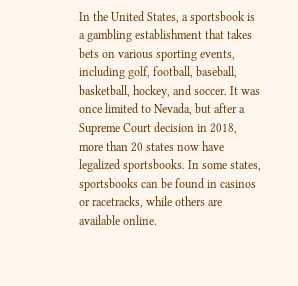In the United States, a sportsbook is a gambling establishment that takes bets on various sporting events, including golf, football, baseball, basketball, hockey, and soccer. It was once limited to Nevada, but after a Supreme Court decision in 2018, more than 20 states now have legalized sportsbooks. In some states, sportsbooks can be found in casinos or racetracks, while others are available online.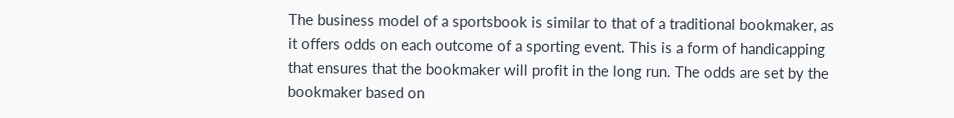The business model of a sportsbook is similar to that of a traditional bookmaker, as it offers odds on each outcome of a sporting event. This is a form of handicapping that ensures that the bookmaker will profit in the long run. The odds are set by the bookmaker based on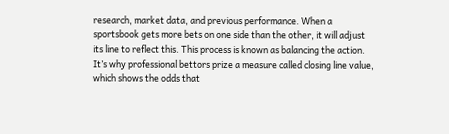research, market data, and previous performance. When a sportsbook gets more bets on one side than the other, it will adjust its line to reflect this. This process is known as balancing the action. It’s why professional bettors prize a measure called closing line value, which shows the odds that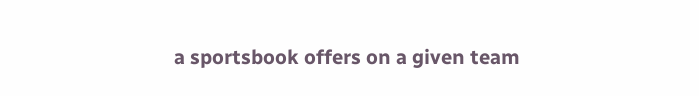a sportsbook offers on a given team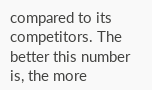compared to its competitors. The better this number is, the more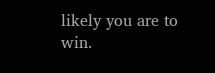likely you are to win.